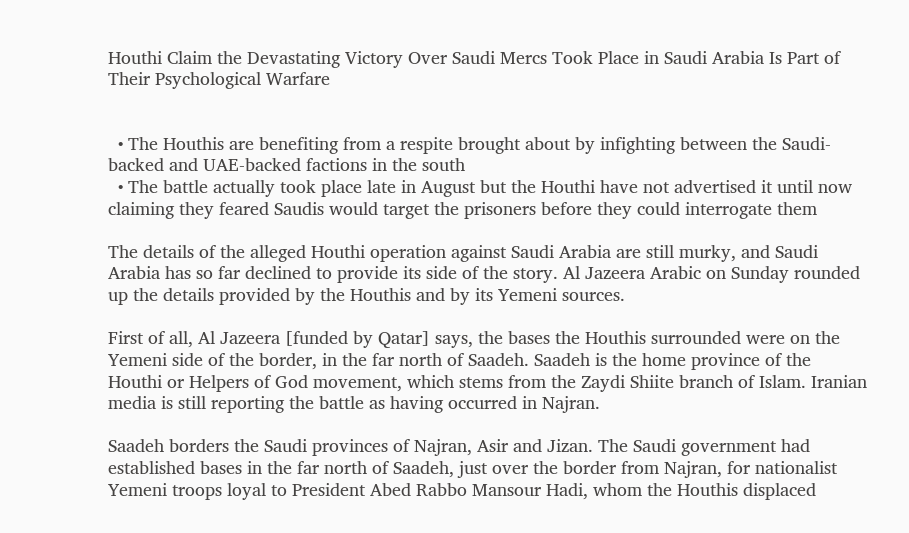Houthi Claim the Devastating Victory Over Saudi Mercs Took Place in Saudi Arabia Is Part of Their Psychological Warfare


  • The Houthis are benefiting from a respite brought about by infighting between the Saudi-backed and UAE-backed factions in the south
  • The battle actually took place late in August but the Houthi have not advertised it until now claiming they feared Saudis would target the prisoners before they could interrogate them

The details of the alleged Houthi operation against Saudi Arabia are still murky, and Saudi Arabia has so far declined to provide its side of the story. Al Jazeera Arabic on Sunday rounded up the details provided by the Houthis and by its Yemeni sources.

First of all, Al Jazeera [funded by Qatar] says, the bases the Houthis surrounded were on the Yemeni side of the border, in the far north of Saadeh. Saadeh is the home province of the Houthi or Helpers of God movement, which stems from the Zaydi Shiite branch of Islam. Iranian media is still reporting the battle as having occurred in Najran.

Saadeh borders the Saudi provinces of Najran, Asir and Jizan. The Saudi government had established bases in the far north of Saadeh, just over the border from Najran, for nationalist Yemeni troops loyal to President Abed Rabbo Mansour Hadi, whom the Houthis displaced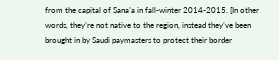from the capital of Sana’a in fall-winter 2014-2015. [In other words, they’re not native to the region, instead they’ve been brought in by Saudi paymasters to protect their border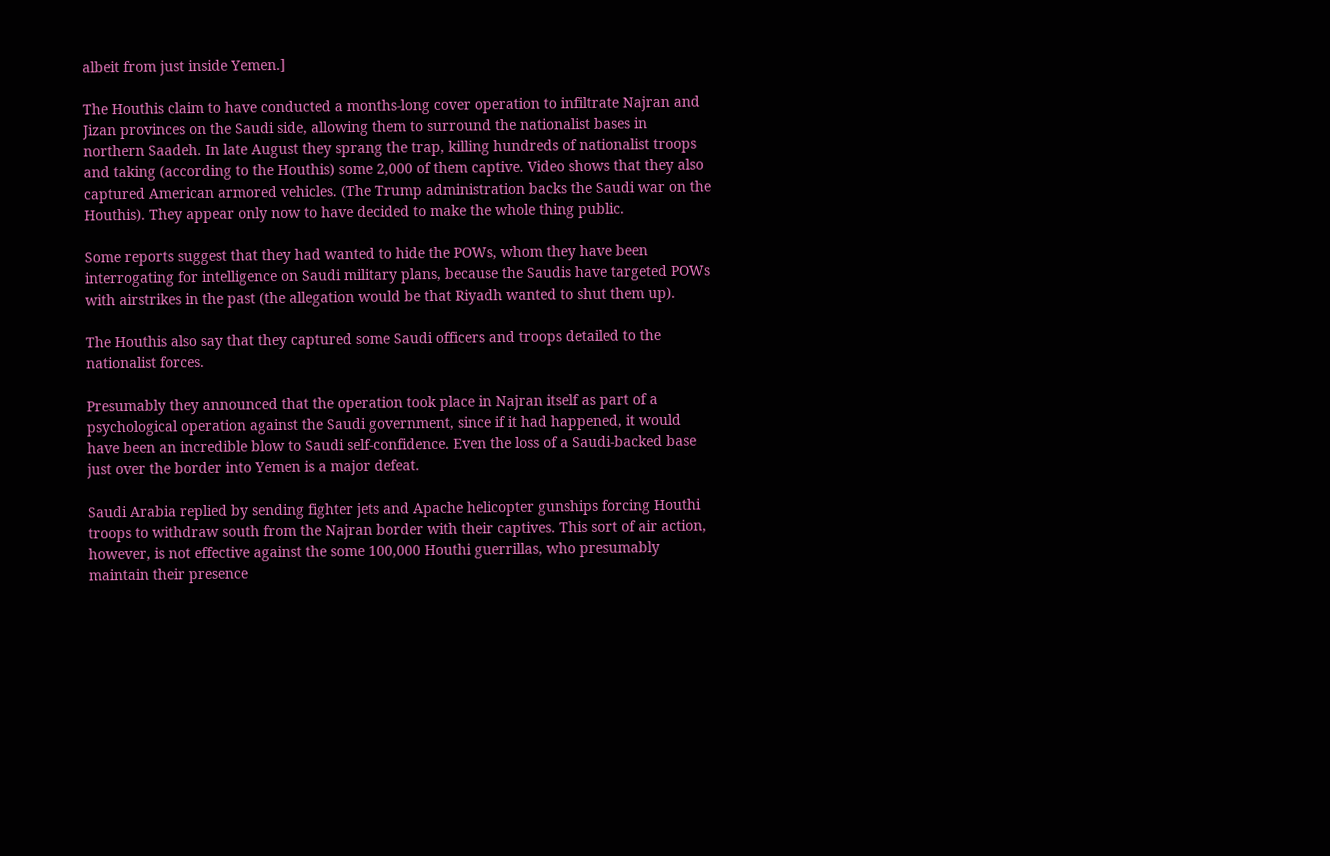albeit from just inside Yemen.]

The Houthis claim to have conducted a months-long cover operation to infiltrate Najran and Jizan provinces on the Saudi side, allowing them to surround the nationalist bases in northern Saadeh. In late August they sprang the trap, killing hundreds of nationalist troops and taking (according to the Houthis) some 2,000 of them captive. Video shows that they also captured American armored vehicles. (The Trump administration backs the Saudi war on the Houthis). They appear only now to have decided to make the whole thing public.

Some reports suggest that they had wanted to hide the POWs, whom they have been interrogating for intelligence on Saudi military plans, because the Saudis have targeted POWs with airstrikes in the past (the allegation would be that Riyadh wanted to shut them up).

The Houthis also say that they captured some Saudi officers and troops detailed to the nationalist forces.

Presumably they announced that the operation took place in Najran itself as part of a psychological operation against the Saudi government, since if it had happened, it would have been an incredible blow to Saudi self-confidence. Even the loss of a Saudi-backed base just over the border into Yemen is a major defeat.

Saudi Arabia replied by sending fighter jets and Apache helicopter gunships forcing Houthi troops to withdraw south from the Najran border with their captives. This sort of air action, however, is not effective against the some 100,000 Houthi guerrillas, who presumably maintain their presence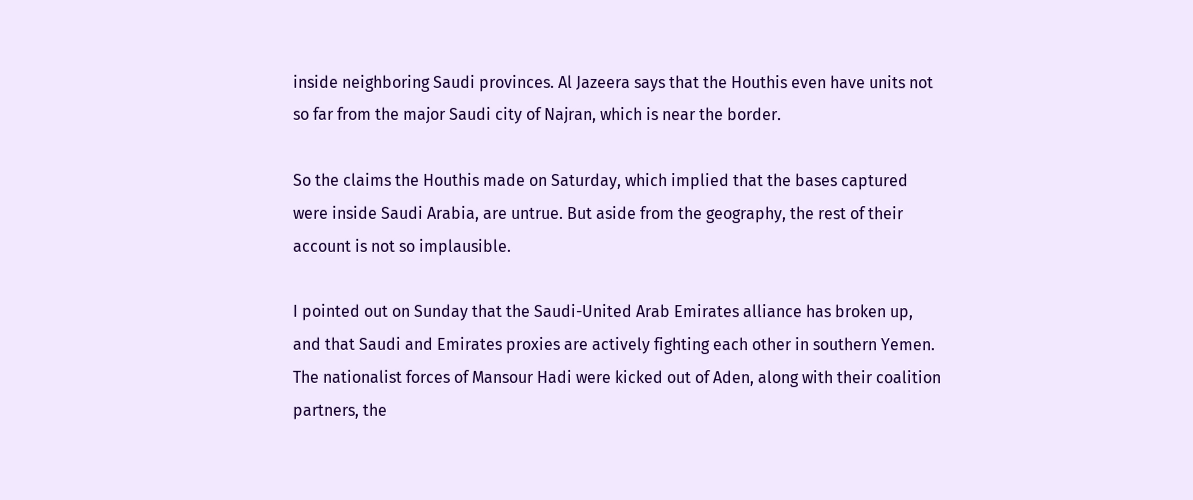inside neighboring Saudi provinces. Al Jazeera says that the Houthis even have units not so far from the major Saudi city of Najran, which is near the border.

So the claims the Houthis made on Saturday, which implied that the bases captured were inside Saudi Arabia, are untrue. But aside from the geography, the rest of their account is not so implausible.

I pointed out on Sunday that the Saudi-United Arab Emirates alliance has broken up, and that Saudi and Emirates proxies are actively fighting each other in southern Yemen. The nationalist forces of Mansour Hadi were kicked out of Aden, along with their coalition partners, the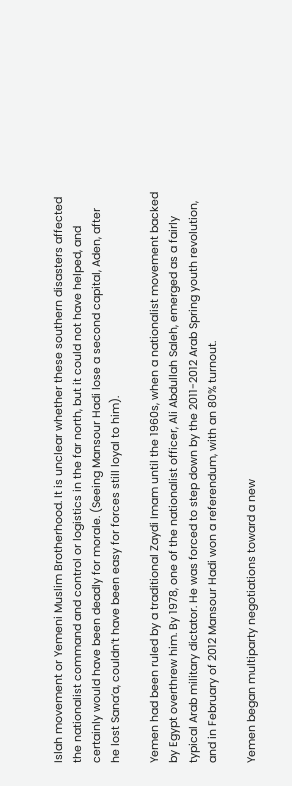Islah movement or Yemeni Muslim Brotherhood. It is unclear whether these southern disasters affected the nationalist command and control or logistics in the far north, but it could not have helped, and certainly would have been deadly for morale. (Seeing Mansour Hadi lose a second capital, Aden, after he lost Sana’a, couldn’t have been easy for forces still loyal to him).

Yemen had been ruled by a traditional Zaydi Imam until the 1960s, when a nationalist movement backed by Egypt overthrew him. By 1978, one of the nationalist officer, Ali Abdullah Saleh, emerged as a fairly typical Arab military dictator. He was forced to step down by the 2011-2012 Arab Spring youth revolution, and in February of 2012 Mansour Hadi won a referendum, with an 80% turnout.

Yemen began multiparty negotiations toward a new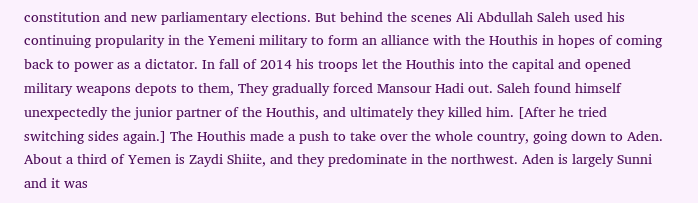constitution and new parliamentary elections. But behind the scenes Ali Abdullah Saleh used his continuing propularity in the Yemeni military to form an alliance with the Houthis in hopes of coming back to power as a dictator. In fall of 2014 his troops let the Houthis into the capital and opened military weapons depots to them, They gradually forced Mansour Hadi out. Saleh found himself unexpectedly the junior partner of the Houthis, and ultimately they killed him. [After he tried switching sides again.] The Houthis made a push to take over the whole country, going down to Aden. About a third of Yemen is Zaydi Shiite, and they predominate in the northwest. Aden is largely Sunni and it was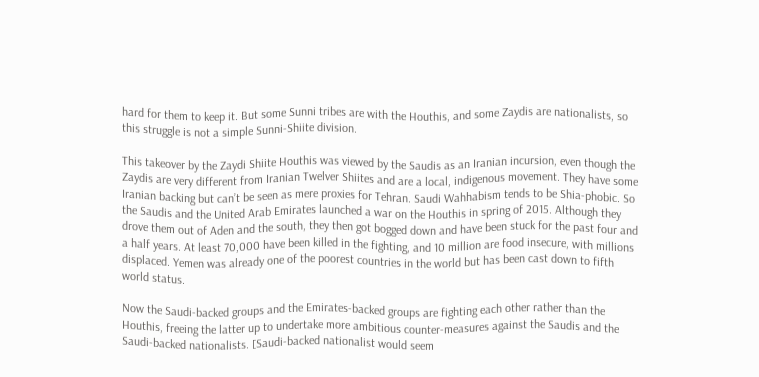hard for them to keep it. But some Sunni tribes are with the Houthis, and some Zaydis are nationalists, so this struggle is not a simple Sunni-Shiite division.

This takeover by the Zaydi Shiite Houthis was viewed by the Saudis as an Iranian incursion, even though the Zaydis are very different from Iranian Twelver Shiites and are a local, indigenous movement. They have some Iranian backing but can’t be seen as mere proxies for Tehran. Saudi Wahhabism tends to be Shia-phobic. So the Saudis and the United Arab Emirates launched a war on the Houthis in spring of 2015. Although they drove them out of Aden and the south, they then got bogged down and have been stuck for the past four and a half years. At least 70,000 have been killed in the fighting, and 10 million are food insecure, with millions displaced. Yemen was already one of the poorest countries in the world but has been cast down to fifth world status.

Now the Saudi-backed groups and the Emirates-backed groups are fighting each other rather than the Houthis, freeing the latter up to undertake more ambitious counter-measures against the Saudis and the Saudi-backed nationalists. [Saudi-backed nationalist would seem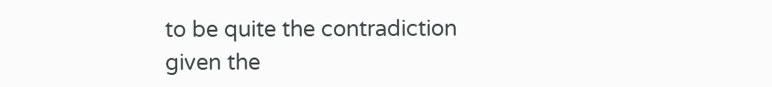to be quite the contradiction given the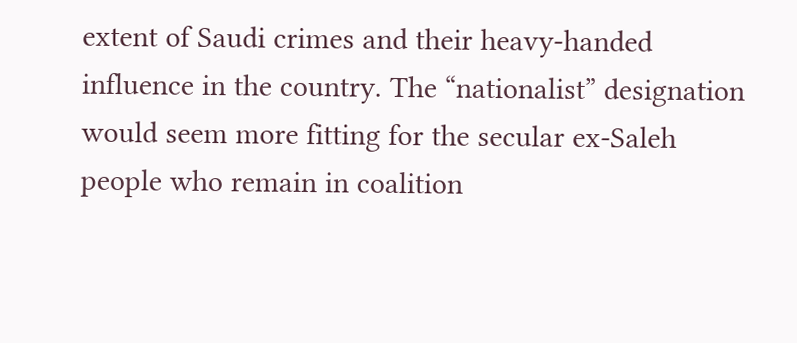extent of Saudi crimes and their heavy-handed influence in the country. The “nationalist” designation would seem more fitting for the secular ex-Saleh people who remain in coalition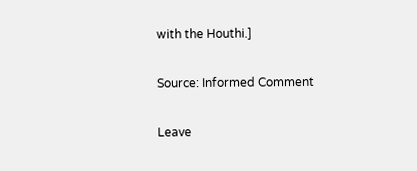with the Houthi.]

Source: Informed Comment

Leave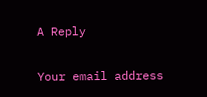A Reply

Your email address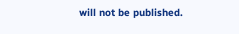will not be published.